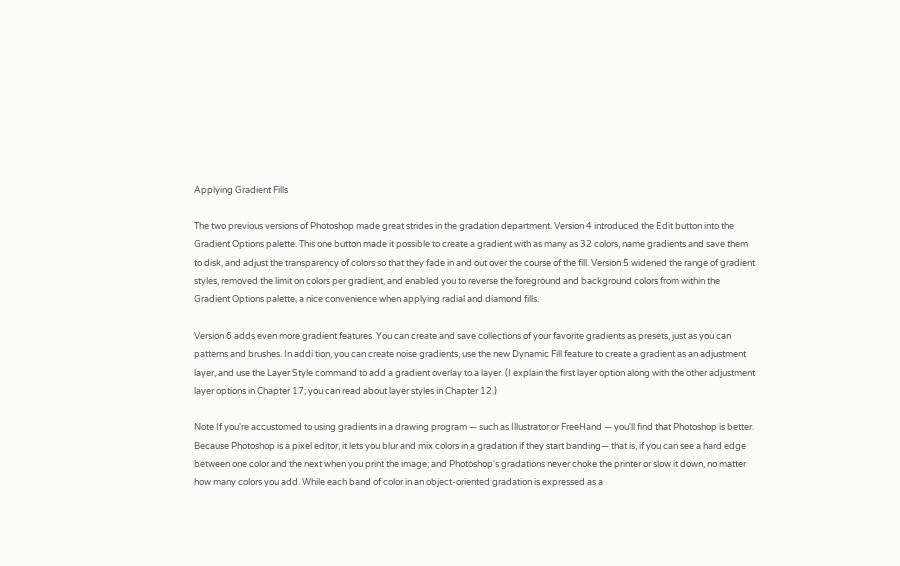Applying Gradient Fills

The two previous versions of Photoshop made great strides in the gradation department. Version 4 introduced the Edit button into the Gradient Options palette. This one button made it possible to create a gradient with as many as 32 colors, name gradients and save them to disk, and adjust the transparency of colors so that they fade in and out over the course of the fill. Version 5 widened the range of gradient styles, removed the limit on colors per gradient, and enabled you to reverse the foreground and background colors from within the Gradient Options palette, a nice convenience when applying radial and diamond fills.

Version 6 adds even more gradient features. You can create and save collections of your favorite gradients as presets, just as you can patterns and brushes. In addi tion, you can create noise gradients, use the new Dynamic Fill feature to create a gradient as an adjustment layer, and use the Layer Style command to add a gradient overlay to a layer. (I explain the first layer option along with the other adjustment layer options in Chapter 17; you can read about layer styles in Chapter 12.)

Note If you're accustomed to using gradients in a drawing program — such as Illustrator or FreeHand — you'll find that Photoshop is better. Because Photoshop is a pixel editor, it lets you blur and mix colors in a gradation if they start banding— that is, if you can see a hard edge between one color and the next when you print the image; and Photoshop's gradations never choke the printer or slow it down, no matter how many colors you add. While each band of color in an object-oriented gradation is expressed as a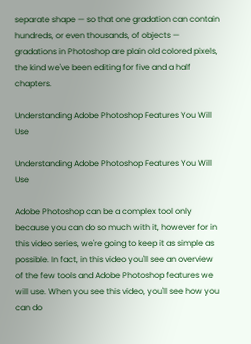separate shape — so that one gradation can contain hundreds, or even thousands, of objects — gradations in Photoshop are plain old colored pixels, the kind we've been editing for five and a half chapters.

Understanding Adobe Photoshop Features You Will Use

Understanding Adobe Photoshop Features You Will Use

Adobe Photoshop can be a complex tool only because you can do so much with it, however for in this video series, we're going to keep it as simple as possible. In fact, in this video you'll see an overview of the few tools and Adobe Photoshop features we will use. When you see this video, you'll see how you can do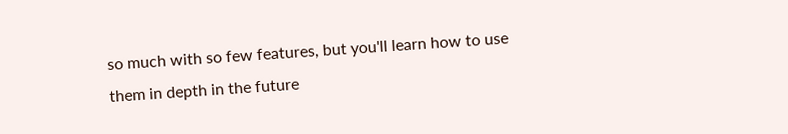so much with so few features, but you'll learn how to use them in depth in the future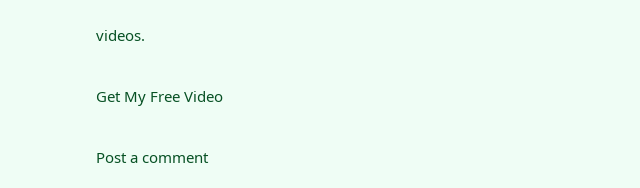videos.

Get My Free Video

Post a comment